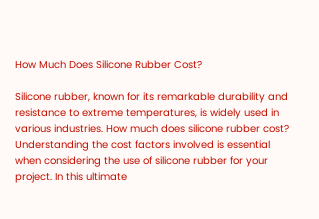How Much Does Silicone Rubber Cost?

Silicone rubber, known for its remarkable durability and resistance to extreme temperatures, is widely used in various industries. How much does silicone rubber cost? Understanding the cost factors involved is essential when considering the use of silicone rubber for your project. In this ultimate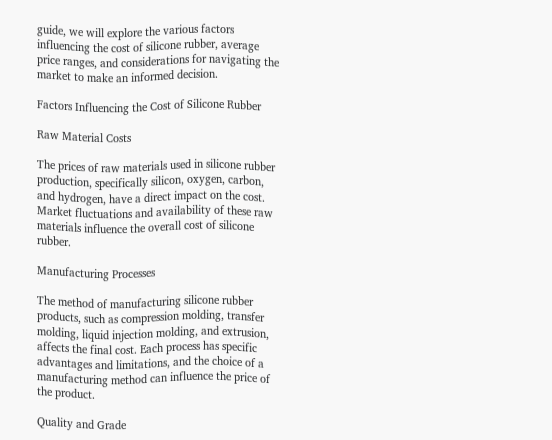guide, we will explore the various factors influencing the cost of silicone rubber, average price ranges, and considerations for navigating the market to make an informed decision.

Factors Influencing the Cost of Silicone Rubber

Raw Material Costs

The prices of raw materials used in silicone rubber production, specifically silicon, oxygen, carbon, and hydrogen, have a direct impact on the cost. Market fluctuations and availability of these raw materials influence the overall cost of silicone rubber.

Manufacturing Processes

The method of manufacturing silicone rubber products, such as compression molding, transfer molding, liquid injection molding, and extrusion, affects the final cost. Each process has specific advantages and limitations, and the choice of a manufacturing method can influence the price of the product.

Quality and Grade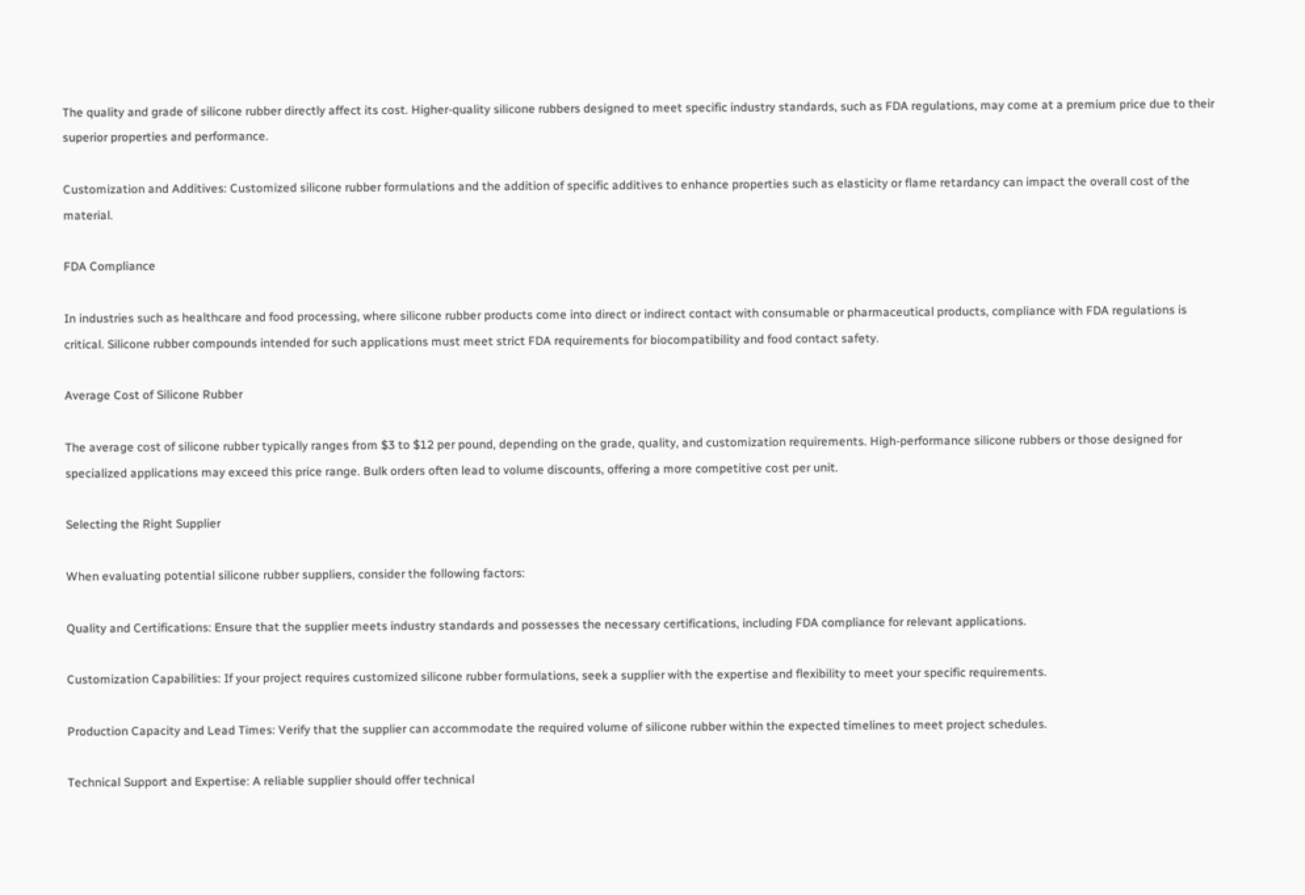The quality and grade of silicone rubber directly affect its cost. Higher-quality silicone rubbers designed to meet specific industry standards, such as FDA regulations, may come at a premium price due to their superior properties and performance.

Customization and Additives: Customized silicone rubber formulations and the addition of specific additives to enhance properties such as elasticity or flame retardancy can impact the overall cost of the material.

FDA Compliance

In industries such as healthcare and food processing, where silicone rubber products come into direct or indirect contact with consumable or pharmaceutical products, compliance with FDA regulations is critical. Silicone rubber compounds intended for such applications must meet strict FDA requirements for biocompatibility and food contact safety.

Average Cost of Silicone Rubber

The average cost of silicone rubber typically ranges from $3 to $12 per pound, depending on the grade, quality, and customization requirements. High-performance silicone rubbers or those designed for specialized applications may exceed this price range. Bulk orders often lead to volume discounts, offering a more competitive cost per unit.

Selecting the Right Supplier

When evaluating potential silicone rubber suppliers, consider the following factors:

Quality and Certifications: Ensure that the supplier meets industry standards and possesses the necessary certifications, including FDA compliance for relevant applications.

Customization Capabilities: If your project requires customized silicone rubber formulations, seek a supplier with the expertise and flexibility to meet your specific requirements.

Production Capacity and Lead Times: Verify that the supplier can accommodate the required volume of silicone rubber within the expected timelines to meet project schedules.

Technical Support and Expertise: A reliable supplier should offer technical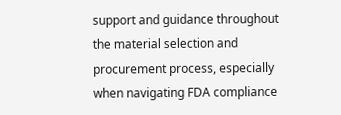support and guidance throughout the material selection and procurement process, especially when navigating FDA compliance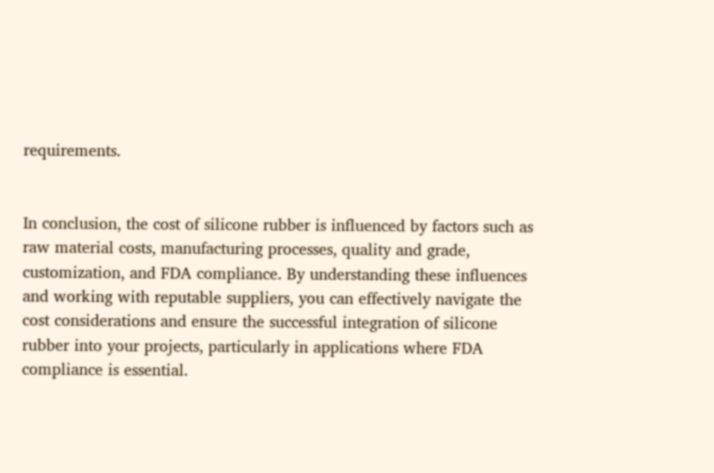requirements.


In conclusion, the cost of silicone rubber is influenced by factors such as raw material costs, manufacturing processes, quality and grade, customization, and FDA compliance. By understanding these influences and working with reputable suppliers, you can effectively navigate the cost considerations and ensure the successful integration of silicone rubber into your projects, particularly in applications where FDA compliance is essential.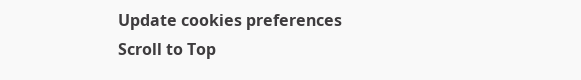Update cookies preferences
Scroll to Top